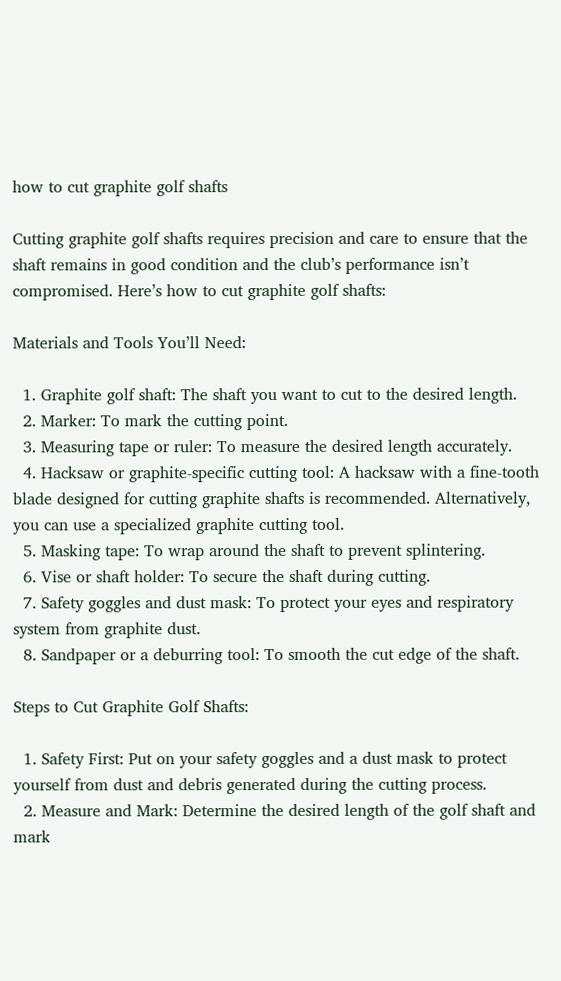how to cut graphite golf shafts

Cutting graphite golf shafts requires precision and care to ensure that the shaft remains in good condition and the club’s performance isn’t compromised. Here’s how to cut graphite golf shafts:

Materials and Tools You’ll Need:

  1. Graphite golf shaft: The shaft you want to cut to the desired length.
  2. Marker: To mark the cutting point.
  3. Measuring tape or ruler: To measure the desired length accurately.
  4. Hacksaw or graphite-specific cutting tool: A hacksaw with a fine-tooth blade designed for cutting graphite shafts is recommended. Alternatively, you can use a specialized graphite cutting tool.
  5. Masking tape: To wrap around the shaft to prevent splintering.
  6. Vise or shaft holder: To secure the shaft during cutting.
  7. Safety goggles and dust mask: To protect your eyes and respiratory system from graphite dust.
  8. Sandpaper or a deburring tool: To smooth the cut edge of the shaft.

Steps to Cut Graphite Golf Shafts:

  1. Safety First: Put on your safety goggles and a dust mask to protect yourself from dust and debris generated during the cutting process.
  2. Measure and Mark: Determine the desired length of the golf shaft and mark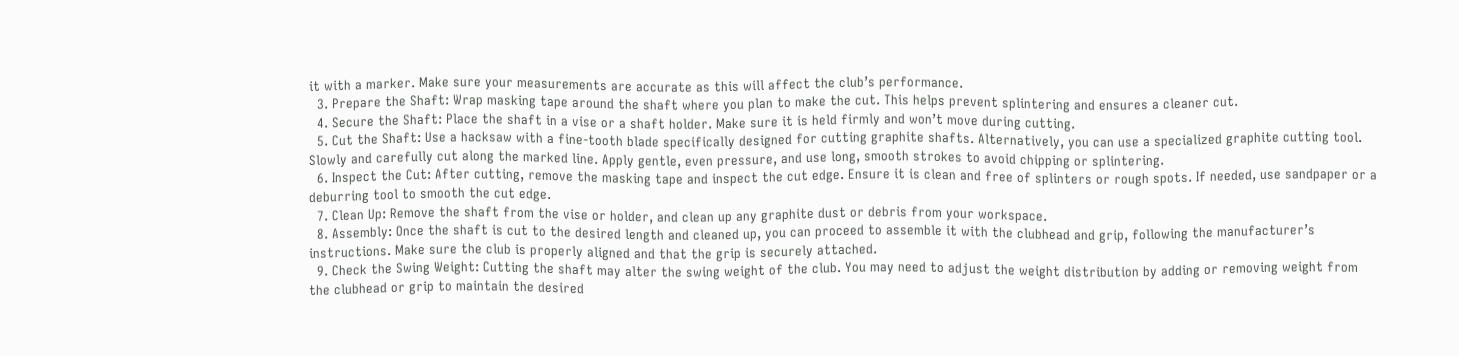it with a marker. Make sure your measurements are accurate as this will affect the club’s performance.
  3. Prepare the Shaft: Wrap masking tape around the shaft where you plan to make the cut. This helps prevent splintering and ensures a cleaner cut.
  4. Secure the Shaft: Place the shaft in a vise or a shaft holder. Make sure it is held firmly and won’t move during cutting.
  5. Cut the Shaft: Use a hacksaw with a fine-tooth blade specifically designed for cutting graphite shafts. Alternatively, you can use a specialized graphite cutting tool. Slowly and carefully cut along the marked line. Apply gentle, even pressure, and use long, smooth strokes to avoid chipping or splintering.
  6. Inspect the Cut: After cutting, remove the masking tape and inspect the cut edge. Ensure it is clean and free of splinters or rough spots. If needed, use sandpaper or a deburring tool to smooth the cut edge.
  7. Clean Up: Remove the shaft from the vise or holder, and clean up any graphite dust or debris from your workspace.
  8. Assembly: Once the shaft is cut to the desired length and cleaned up, you can proceed to assemble it with the clubhead and grip, following the manufacturer’s instructions. Make sure the club is properly aligned and that the grip is securely attached.
  9. Check the Swing Weight: Cutting the shaft may alter the swing weight of the club. You may need to adjust the weight distribution by adding or removing weight from the clubhead or grip to maintain the desired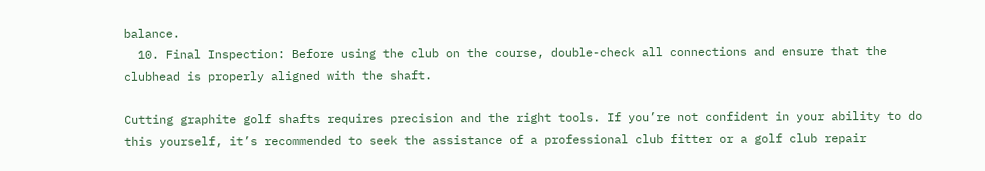balance.
  10. Final Inspection: Before using the club on the course, double-check all connections and ensure that the clubhead is properly aligned with the shaft.

Cutting graphite golf shafts requires precision and the right tools. If you’re not confident in your ability to do this yourself, it’s recommended to seek the assistance of a professional club fitter or a golf club repair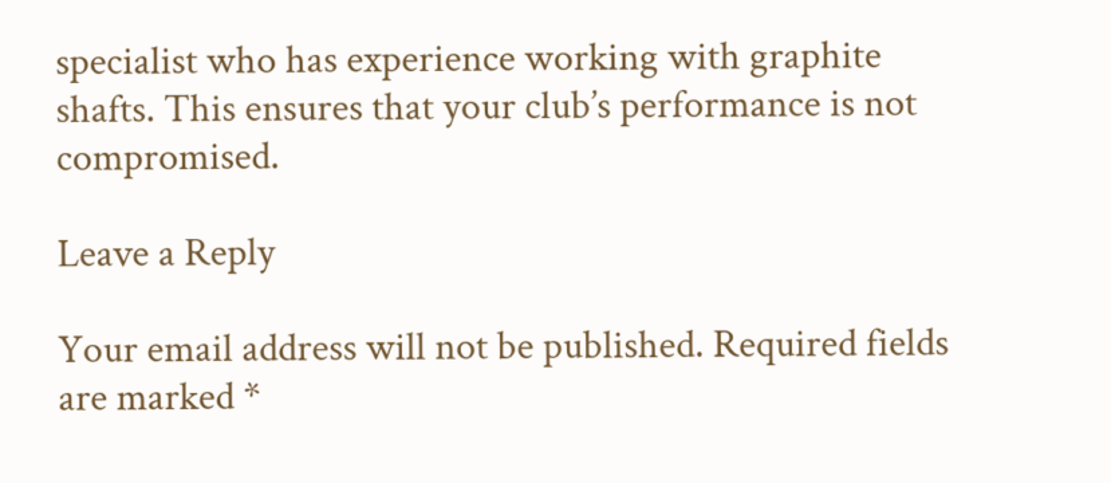specialist who has experience working with graphite shafts. This ensures that your club’s performance is not compromised.

Leave a Reply

Your email address will not be published. Required fields are marked *